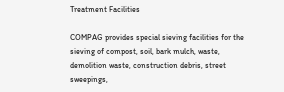Treatment Facilities

COMPAG provides special sieving facilities for the sieving of compost, soil, bark mulch, waste, demolition waste, construction debris, street sweepings,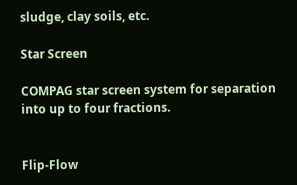sludge, clay soils, etc.

Star Screen

COMPAG star screen system for separation into up to four fractions.


Flip-Flow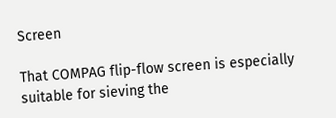Screen

That COMPAG flip-flow screen is especially suitable for sieving the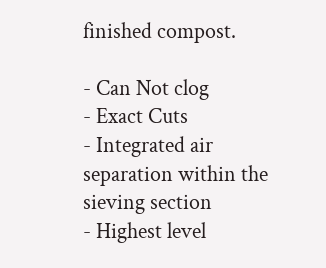finished compost.

- Can Not clog
- Exact Cuts
- Integrated air separation within the sieving section
- Highest level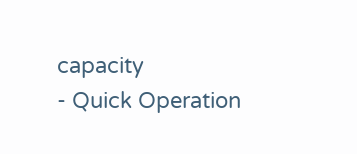capacity
- Quick Operation